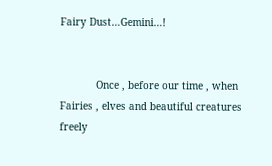Fairy Dust…Gemini…!


            Once , before our time , when Fairies , elves and beautiful creatures freely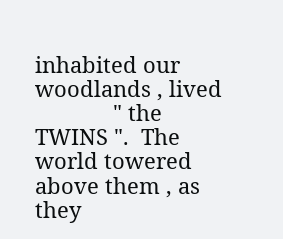inhabited our woodlands , lived
             " the TWINS ".  The world towered above them , as they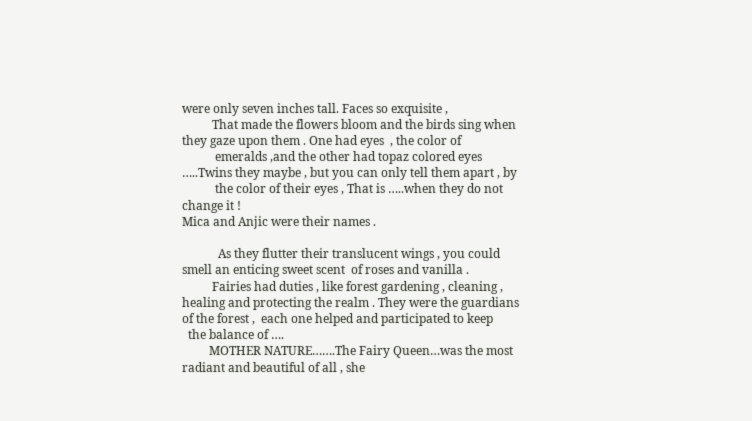were only seven inches tall. Faces so exquisite ,
          That made the flowers bloom and the birds sing when they gaze upon them . One had eyes  , the color of
           emeralds ,and the other had topaz colored eyes …..Twins they maybe , but you can only tell them apart , by
           the color of their eyes , That is …..when they do not change it !
Mica and Anjic were their names .

            As they flutter their translucent wings , you could smell an enticing sweet scent  of roses and vanilla .
          Fairies had duties , like forest gardening , cleaning , healing and protecting the realm . They were the guardians
of the forest ,  each one helped and participated to keep
  the balance of ….
         MOTHER NATURE…….The Fairy Queen…was the most radiant and beautiful of all , she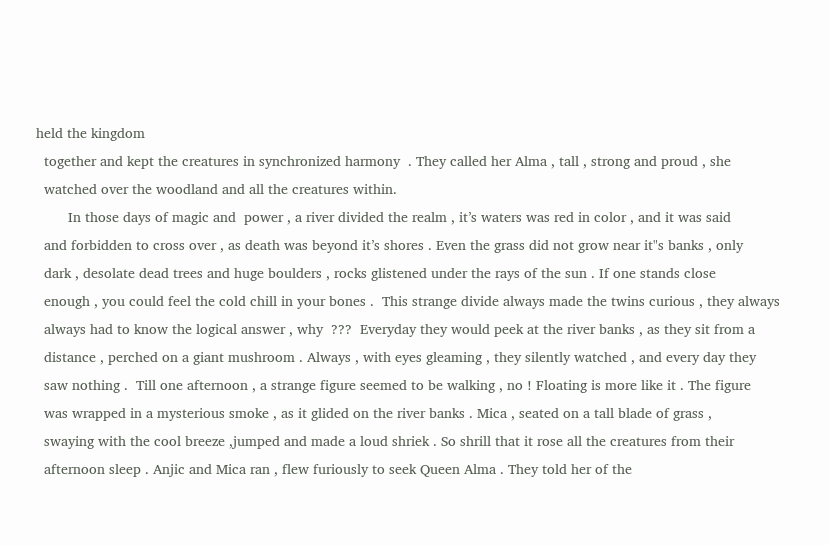held the kingdom
  together and kept the creatures in synchronized harmony  . They called her Alma , tall , strong and proud , she
  watched over the woodland and all the creatures within.
        In those days of magic and  power , a river divided the realm , it’s waters was red in color , and it was said
  and forbidden to cross over , as death was beyond it’s shores . Even the grass did not grow near it"s banks , only
  dark , desolate dead trees and huge boulders , rocks glistened under the rays of the sun . If one stands close
  enough , you could feel the cold chill in your bones .  This strange divide always made the twins curious , they always
  always had to know the logical answer , why  ???  Everyday they would peek at the river banks , as they sit from a
  distance , perched on a giant mushroom . Always , with eyes gleaming , they silently watched , and every day they
  saw nothing .  Till one afternoon , a strange figure seemed to be walking , no ! Floating is more like it . The figure
  was wrapped in a mysterious smoke , as it glided on the river banks . Mica , seated on a tall blade of grass ,
  swaying with the cool breeze ,jumped and made a loud shriek . So shrill that it rose all the creatures from their
  afternoon sleep . Anjic and Mica ran , flew furiously to seek Queen Alma . They told her of the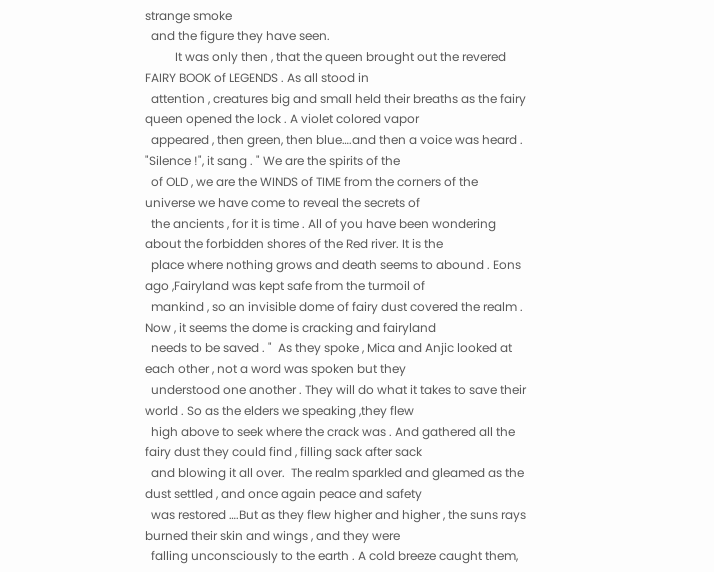strange smoke
  and the figure they have seen.
          It was only then , that the queen brought out the revered FAIRY BOOK of LEGENDS . As all stood in
  attention , creatures big and small held their breaths as the fairy queen opened the lock . A violet colored vapor
  appeared , then green, then blue….and then a voice was heard . "Silence !", it sang . " We are the spirits of the
  of OLD , we are the WINDS of TIME from the corners of the universe we have come to reveal the secrets of
  the ancients , for it is time . All of you have been wondering about the forbidden shores of the Red river. It is the
  place where nothing grows and death seems to abound . Eons ago ,Fairyland was kept safe from the turmoil of
  mankind , so an invisible dome of fairy dust covered the realm . Now , it seems the dome is cracking and fairyland
  needs to be saved . "  As they spoke , Mica and Anjic looked at each other , not a word was spoken but they
  understood one another . They will do what it takes to save their world . So as the elders we speaking ,they flew
  high above to seek where the crack was . And gathered all the fairy dust they could find , filling sack after sack
  and blowing it all over.  The realm sparkled and gleamed as the dust settled , and once again peace and safety
  was restored ….But as they flew higher and higher , the suns rays burned their skin and wings , and they were
  falling unconsciously to the earth . A cold breeze caught them,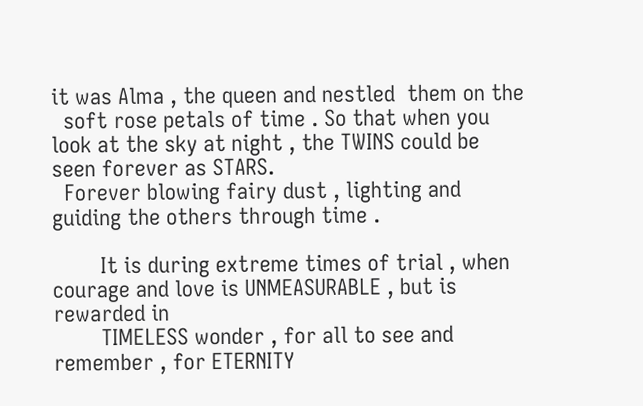it was Alma , the queen and nestled  them on the
  soft rose petals of time . So that when you look at the sky at night , the TWINS could be seen forever as STARS.
  Forever blowing fairy dust , lighting and guiding the others through time .

        It is during extreme times of trial , when courage and love is UNMEASURABLE , but is rewarded in
        TIMELESS wonder , for all to see and remember , for ETERNITY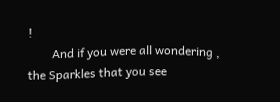!
        And if you were all wondering , the Sparkles that you see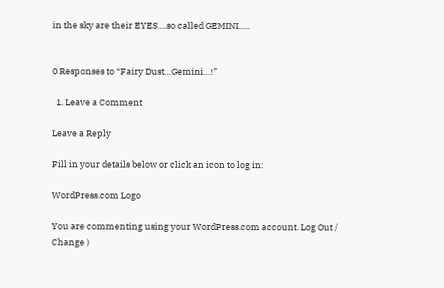in the sky are their EYES….so called GEMINI…..


0 Responses to “Fairy Dust…Gemini…!”

  1. Leave a Comment

Leave a Reply

Fill in your details below or click an icon to log in:

WordPress.com Logo

You are commenting using your WordPress.com account. Log Out / Change )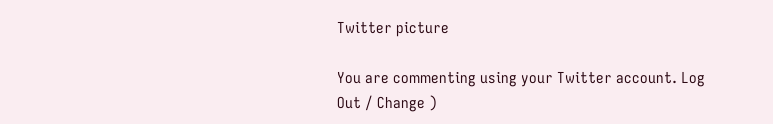Twitter picture

You are commenting using your Twitter account. Log Out / Change )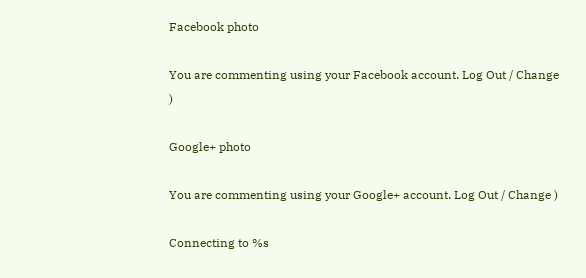Facebook photo

You are commenting using your Facebook account. Log Out / Change )

Google+ photo

You are commenting using your Google+ account. Log Out / Change )

Connecting to %s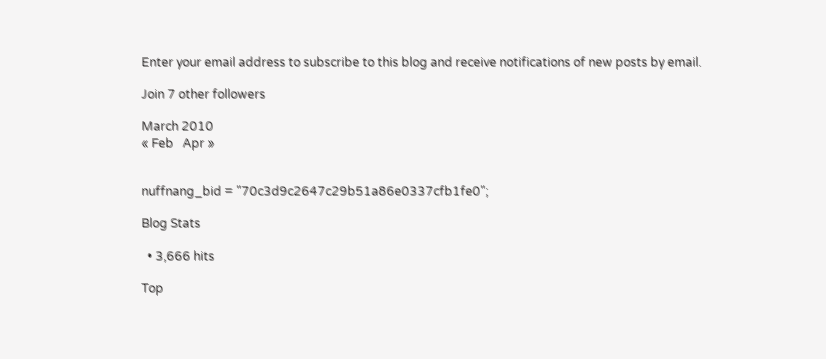Enter your email address to subscribe to this blog and receive notifications of new posts by email.

Join 7 other followers

March 2010
« Feb   Apr »


nuffnang_bid = "70c3d9c2647c29b51a86e0337cfb1fe0";

Blog Stats

  • 3,666 hits

Top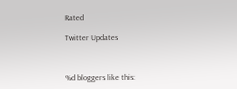Rated

Twitter Updates



%d bloggers like this: